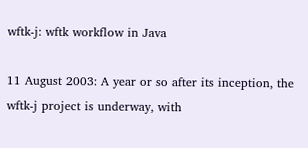wftk-j: wftk workflow in Java

11 August 2003: A year or so after its inception, the wftk-j project is underway, with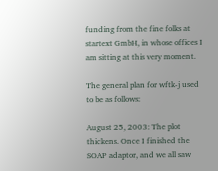funding from the fine folks at startext GmbH, in whose offices I am sitting at this very moment.

The general plan for wftk-j used to be as follows:

August 25, 2003: The plot thickens. Once I finished the SOAP adaptor, and we all saw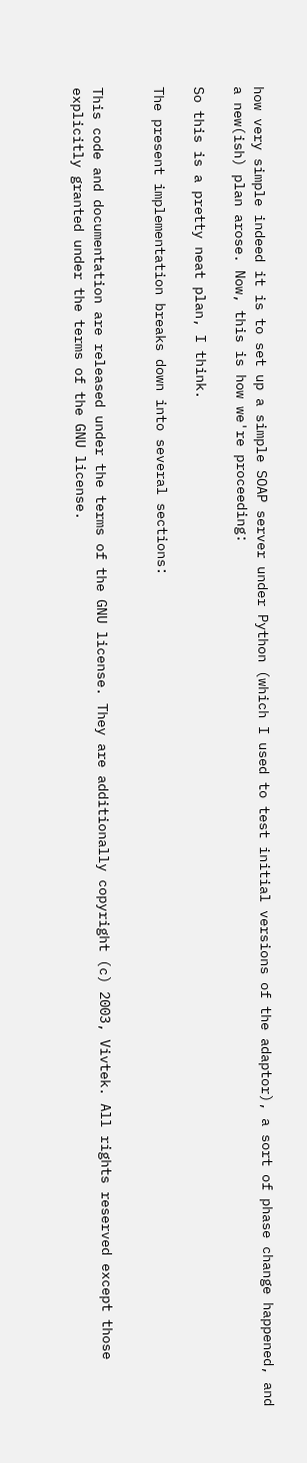how very simple indeed it is to set up a simple SOAP server under Python (which I used to test initial versions of the adaptor), a sort of phase change happened, and a new(ish) plan arose. Now, this is how we're proceeding:

So this is a pretty neat plan, I think.

The present implementation breaks down into several sections:


This code and documentation are released under the terms of the GNU license. They are additionally copyright (c) 2003, Vivtek. All rights reserved except those explicitly granted under the terms of the GNU license.